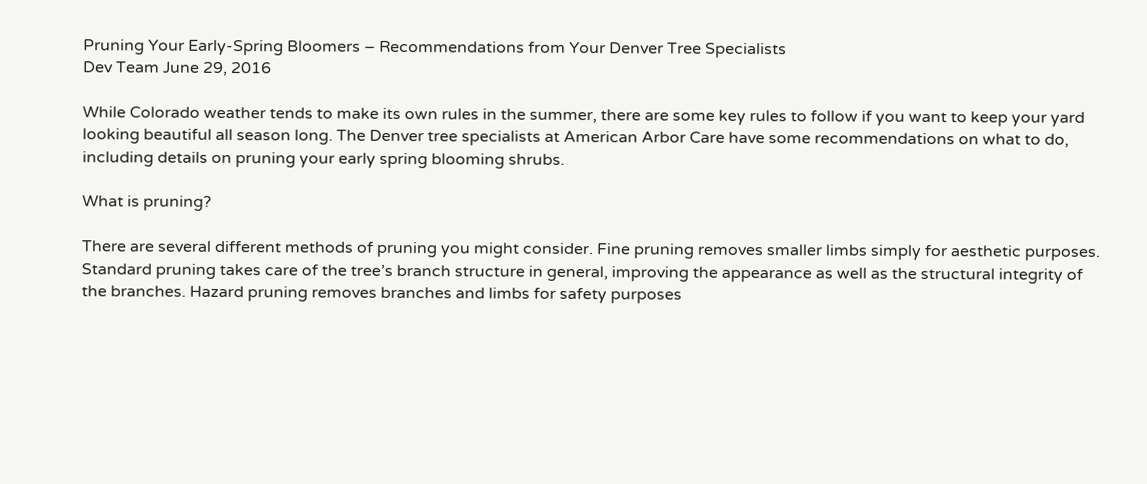Pruning Your Early-Spring Bloomers – Recommendations from Your Denver Tree Specialists
Dev Team June 29, 2016

While Colorado weather tends to make its own rules in the summer, there are some key rules to follow if you want to keep your yard looking beautiful all season long. The Denver tree specialists at American Arbor Care have some recommendations on what to do, including details on pruning your early spring blooming shrubs.

What is pruning?

There are several different methods of pruning you might consider. Fine pruning removes smaller limbs simply for aesthetic purposes. Standard pruning takes care of the tree’s branch structure in general, improving the appearance as well as the structural integrity of the branches. Hazard pruning removes branches and limbs for safety purposes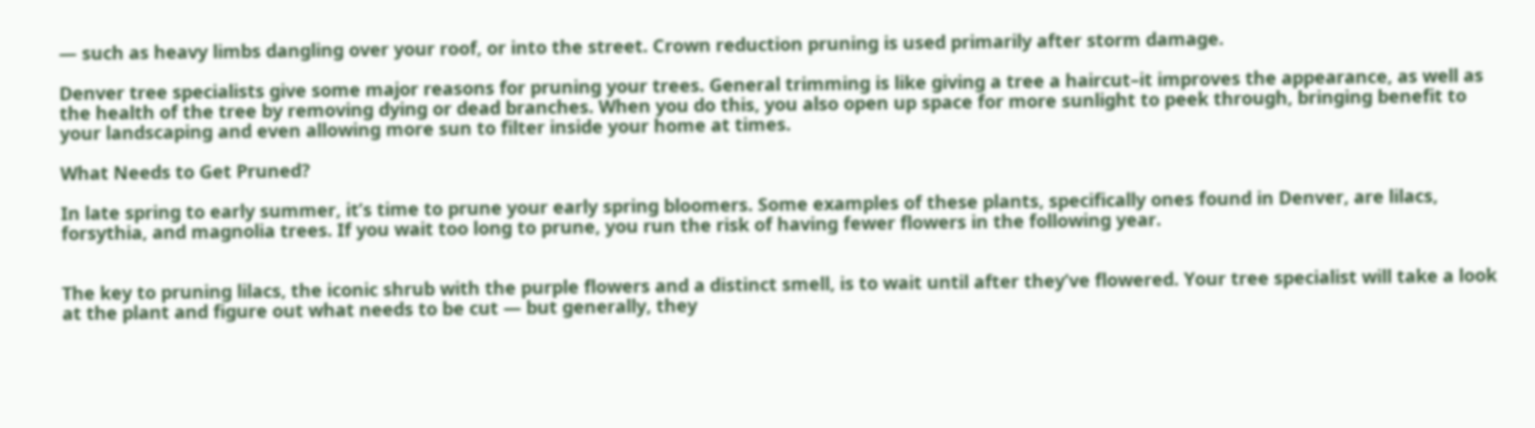— such as heavy limbs dangling over your roof, or into the street. Crown reduction pruning is used primarily after storm damage.

Denver tree specialists give some major reasons for pruning your trees. General trimming is like giving a tree a haircut–it improves the appearance, as well as the health of the tree by removing dying or dead branches. When you do this, you also open up space for more sunlight to peek through, bringing benefit to your landscaping and even allowing more sun to filter inside your home at times.

What Needs to Get Pruned?

In late spring to early summer, it’s time to prune your early spring bloomers. Some examples of these plants, specifically ones found in Denver, are lilacs, forsythia, and magnolia trees. If you wait too long to prune, you run the risk of having fewer flowers in the following year.


The key to pruning lilacs, the iconic shrub with the purple flowers and a distinct smell, is to wait until after they’ve flowered. Your tree specialist will take a look at the plant and figure out what needs to be cut — but generally, they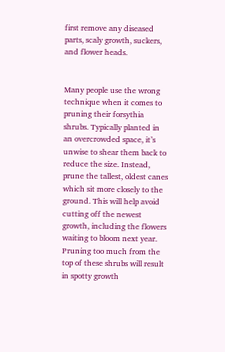first remove any diseased parts, scaly growth, suckers, and flower heads.


Many people use the wrong technique when it comes to pruning their forsythia shrubs. Typically planted in an overcrowded space, it’s unwise to shear them back to reduce the size. Instead, prune the tallest, oldest canes which sit more closely to the ground. This will help avoid cutting off the newest growth, including the flowers waiting to bloom next year. Pruning too much from the top of these shrubs will result in spotty growth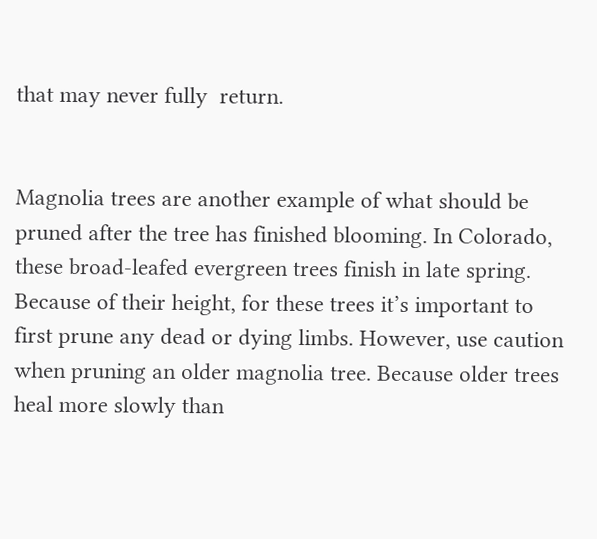that may never fully  return.


Magnolia trees are another example of what should be pruned after the tree has finished blooming. In Colorado, these broad-leafed evergreen trees finish in late spring. Because of their height, for these trees it’s important to first prune any dead or dying limbs. However, use caution when pruning an older magnolia tree. Because older trees heal more slowly than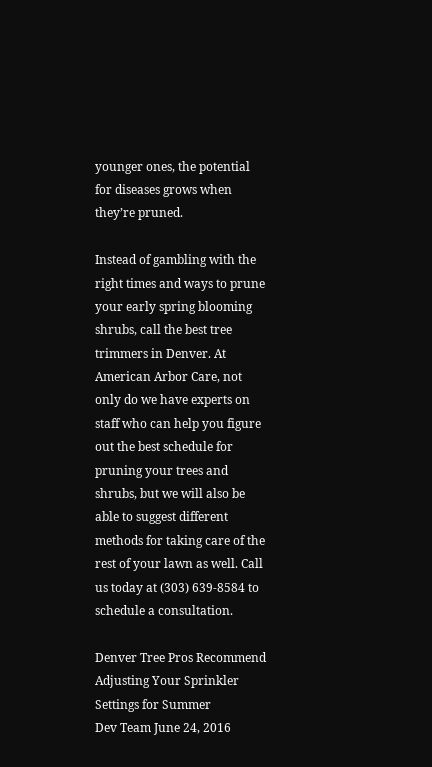younger ones, the potential for diseases grows when they’re pruned.

Instead of gambling with the right times and ways to prune your early spring blooming shrubs, call the best tree trimmers in Denver. At American Arbor Care, not only do we have experts on staff who can help you figure out the best schedule for pruning your trees and shrubs, but we will also be able to suggest different methods for taking care of the rest of your lawn as well. Call us today at (303) 639-8584 to schedule a consultation.

Denver Tree Pros Recommend Adjusting Your Sprinkler Settings for Summer
Dev Team June 24, 2016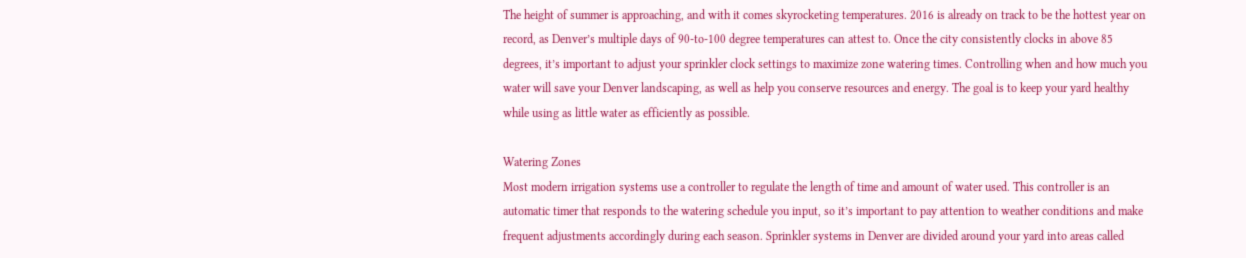The height of summer is approaching, and with it comes skyrocketing temperatures. 2016 is already on track to be the hottest year on record, as Denver’s multiple days of 90-to-100 degree temperatures can attest to. Once the city consistently clocks in above 85 degrees, it’s important to adjust your sprinkler clock settings to maximize zone watering times. Controlling when and how much you water will save your Denver landscaping, as well as help you conserve resources and energy. The goal is to keep your yard healthy while using as little water as efficiently as possible.

Watering Zones
Most modern irrigation systems use a controller to regulate the length of time and amount of water used. This controller is an automatic timer that responds to the watering schedule you input, so it’s important to pay attention to weather conditions and make frequent adjustments accordingly during each season. Sprinkler systems in Denver are divided around your yard into areas called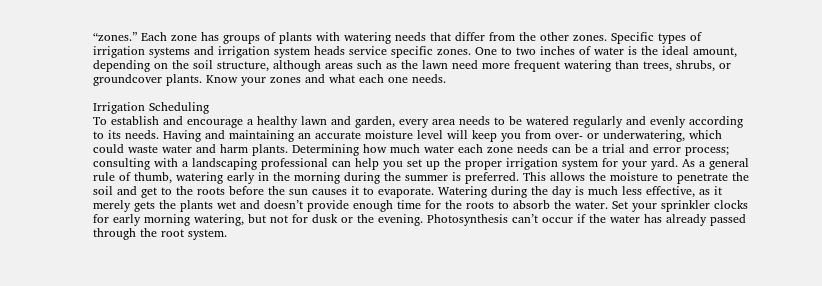“zones.” Each zone has groups of plants with watering needs that differ from the other zones. Specific types of irrigation systems and irrigation system heads service specific zones. One to two inches of water is the ideal amount, depending on the soil structure, although areas such as the lawn need more frequent watering than trees, shrubs, or groundcover plants. Know your zones and what each one needs.

Irrigation Scheduling
To establish and encourage a healthy lawn and garden, every area needs to be watered regularly and evenly according to its needs. Having and maintaining an accurate moisture level will keep you from over- or underwatering, which could waste water and harm plants. Determining how much water each zone needs can be a trial and error process; consulting with a landscaping professional can help you set up the proper irrigation system for your yard. As a general rule of thumb, watering early in the morning during the summer is preferred. This allows the moisture to penetrate the soil and get to the roots before the sun causes it to evaporate. Watering during the day is much less effective, as it merely gets the plants wet and doesn’t provide enough time for the roots to absorb the water. Set your sprinkler clocks for early morning watering, but not for dusk or the evening. Photosynthesis can’t occur if the water has already passed through the root system.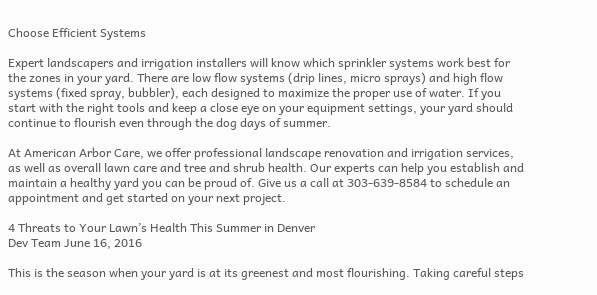Choose Efficient Systems

Expert landscapers and irrigation installers will know which sprinkler systems work best for the zones in your yard. There are low flow systems (drip lines, micro sprays) and high flow systems (fixed spray, bubbler), each designed to maximize the proper use of water. If you start with the right tools and keep a close eye on your equipment settings, your yard should continue to flourish even through the dog days of summer.

At American Arbor Care, we offer professional landscape renovation and irrigation services, as well as overall lawn care and tree and shrub health. Our experts can help you establish and maintain a healthy yard you can be proud of. Give us a call at 303-639-8584 to schedule an appointment and get started on your next project.

4 Threats to Your Lawn’s Health This Summer in Denver
Dev Team June 16, 2016

This is the season when your yard is at its greenest and most flourishing. Taking careful steps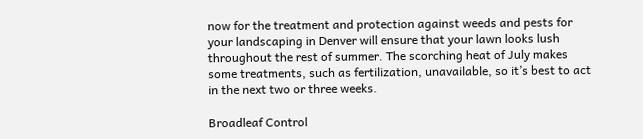now for the treatment and protection against weeds and pests for your landscaping in Denver will ensure that your lawn looks lush throughout the rest of summer. The scorching heat of July makes some treatments, such as fertilization, unavailable, so it’s best to act in the next two or three weeks.

Broadleaf Control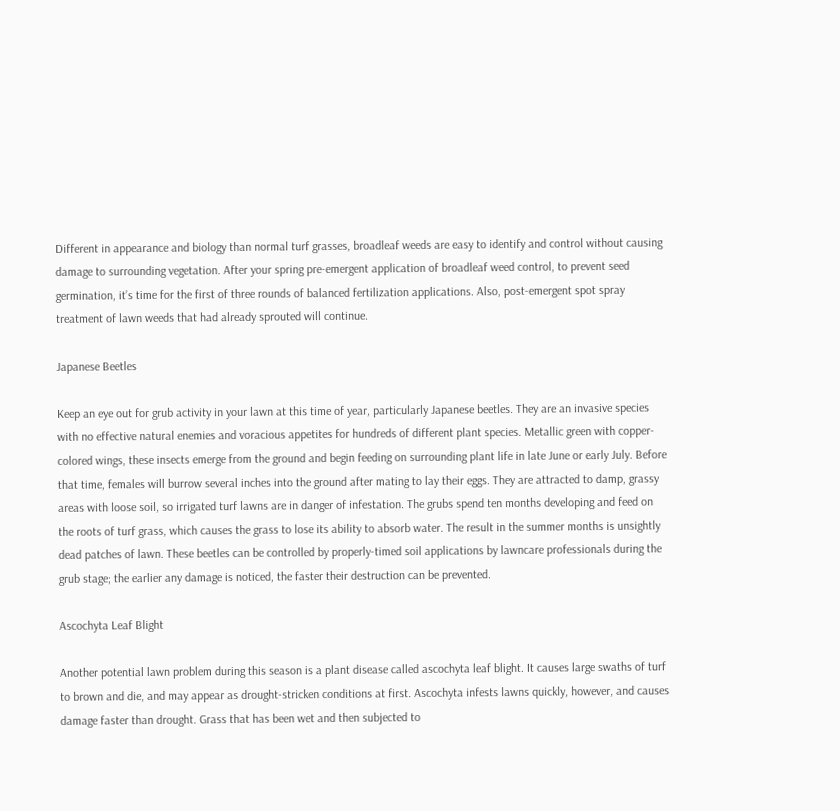Different in appearance and biology than normal turf grasses, broadleaf weeds are easy to identify and control without causing damage to surrounding vegetation. After your spring pre-emergent application of broadleaf weed control, to prevent seed germination, it’s time for the first of three rounds of balanced fertilization applications. Also, post-emergent spot spray treatment of lawn weeds that had already sprouted will continue.

Japanese Beetles

Keep an eye out for grub activity in your lawn at this time of year, particularly Japanese beetles. They are an invasive species with no effective natural enemies and voracious appetites for hundreds of different plant species. Metallic green with copper-colored wings, these insects emerge from the ground and begin feeding on surrounding plant life in late June or early July. Before that time, females will burrow several inches into the ground after mating to lay their eggs. They are attracted to damp, grassy areas with loose soil, so irrigated turf lawns are in danger of infestation. The grubs spend ten months developing and feed on the roots of turf grass, which causes the grass to lose its ability to absorb water. The result in the summer months is unsightly dead patches of lawn. These beetles can be controlled by properly-timed soil applications by lawncare professionals during the grub stage; the earlier any damage is noticed, the faster their destruction can be prevented.

Ascochyta Leaf Blight

Another potential lawn problem during this season is a plant disease called ascochyta leaf blight. It causes large swaths of turf to brown and die, and may appear as drought-stricken conditions at first. Ascochyta infests lawns quickly, however, and causes damage faster than drought. Grass that has been wet and then subjected to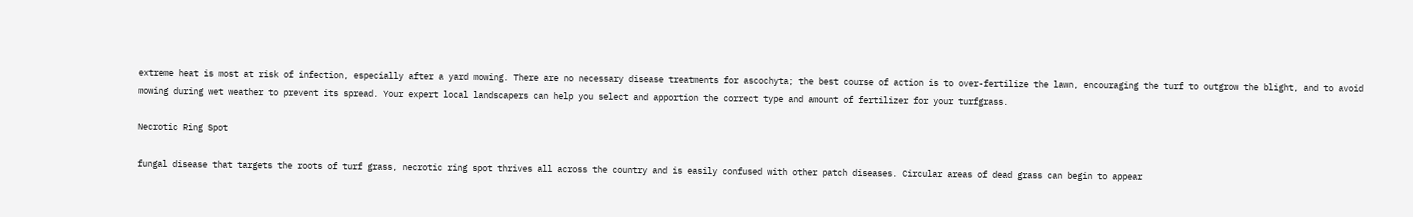extreme heat is most at risk of infection, especially after a yard mowing. There are no necessary disease treatments for ascochyta; the best course of action is to over-fertilize the lawn, encouraging the turf to outgrow the blight, and to avoid mowing during wet weather to prevent its spread. Your expert local landscapers can help you select and apportion the correct type and amount of fertilizer for your turfgrass.

Necrotic Ring Spot

fungal disease that targets the roots of turf grass, necrotic ring spot thrives all across the country and is easily confused with other patch diseases. Circular areas of dead grass can begin to appear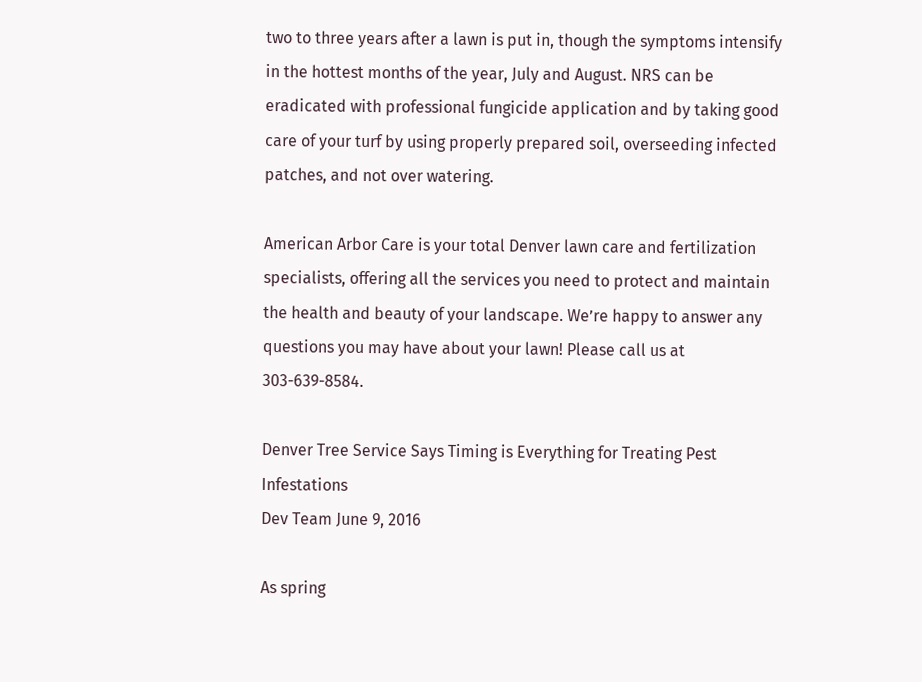two to three years after a lawn is put in, though the symptoms intensify in the hottest months of the year, July and August. NRS can be eradicated with professional fungicide application and by taking good care of your turf by using properly prepared soil, overseeding infected patches, and not over watering.

American Arbor Care is your total Denver lawn care and fertilization specialists, offering all the services you need to protect and maintain the health and beauty of your landscape. We’re happy to answer any questions you may have about your lawn! Please call us at 303-639-8584.

Denver Tree Service Says Timing is Everything for Treating Pest Infestations
Dev Team June 9, 2016

As spring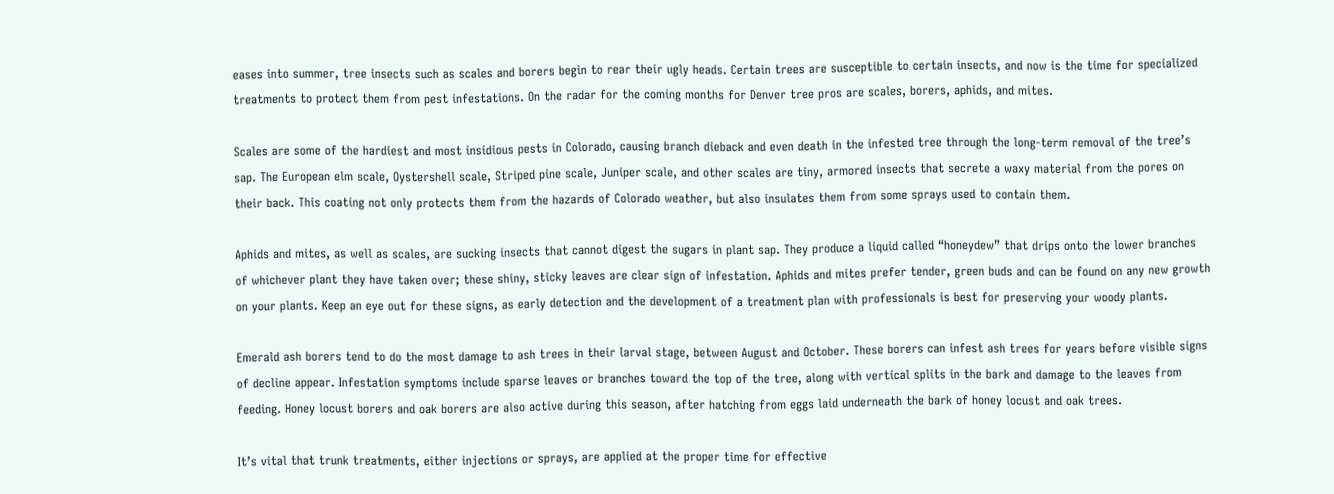eases into summer, tree insects such as scales and borers begin to rear their ugly heads. Certain trees are susceptible to certain insects, and now is the time for specialized treatments to protect them from pest infestations. On the radar for the coming months for Denver tree pros are scales, borers, aphids, and mites.

Scales are some of the hardiest and most insidious pests in Colorado, causing branch dieback and even death in the infested tree through the long-term removal of the tree’s sap. The European elm scale, Oystershell scale, Striped pine scale, Juniper scale, and other scales are tiny, armored insects that secrete a waxy material from the pores on their back. This coating not only protects them from the hazards of Colorado weather, but also insulates them from some sprays used to contain them.

Aphids and mites, as well as scales, are sucking insects that cannot digest the sugars in plant sap. They produce a liquid called “honeydew” that drips onto the lower branches of whichever plant they have taken over; these shiny, sticky leaves are clear sign of infestation. Aphids and mites prefer tender, green buds and can be found on any new growth on your plants. Keep an eye out for these signs, as early detection and the development of a treatment plan with professionals is best for preserving your woody plants.

Emerald ash borers tend to do the most damage to ash trees in their larval stage, between August and October. These borers can infest ash trees for years before visible signs of decline appear. Infestation symptoms include sparse leaves or branches toward the top of the tree, along with vertical splits in the bark and damage to the leaves from feeding. Honey locust borers and oak borers are also active during this season, after hatching from eggs laid underneath the bark of honey locust and oak trees.

It’s vital that trunk treatments, either injections or sprays, are applied at the proper time for effective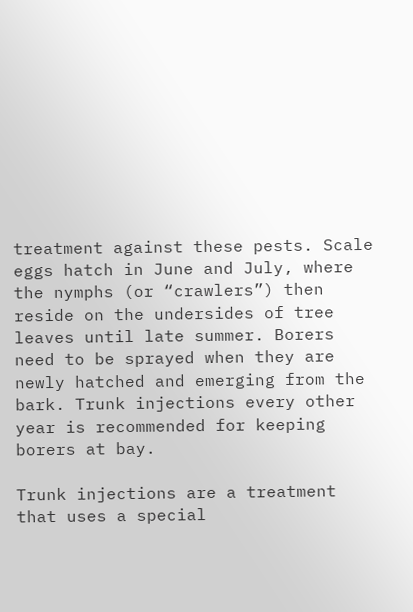treatment against these pests. Scale eggs hatch in June and July, where the nymphs (or “crawlers”) then reside on the undersides of tree leaves until late summer. Borers need to be sprayed when they are newly hatched and emerging from the bark. Trunk injections every other year is recommended for keeping borers at bay.

Trunk injections are a treatment that uses a special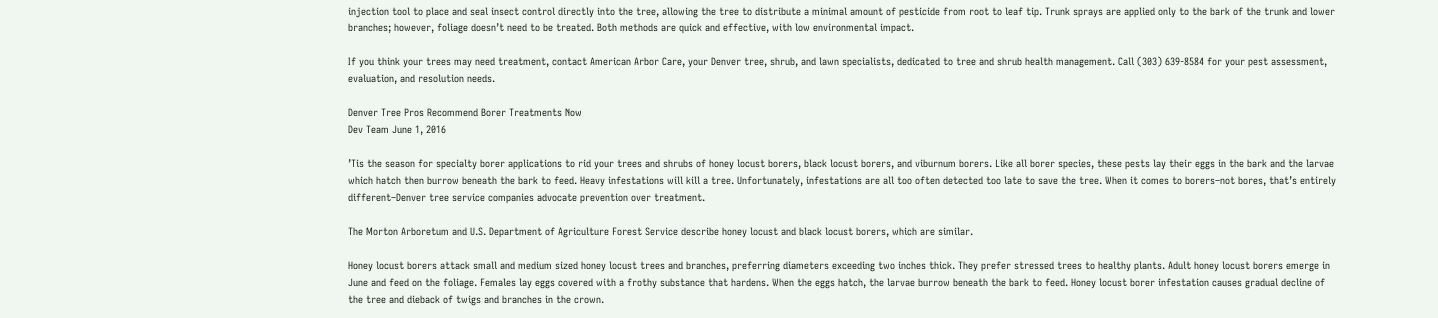injection tool to place and seal insect control directly into the tree, allowing the tree to distribute a minimal amount of pesticide from root to leaf tip. Trunk sprays are applied only to the bark of the trunk and lower branches; however, foliage doesn’t need to be treated. Both methods are quick and effective, with low environmental impact.

If you think your trees may need treatment, contact American Arbor Care, your Denver tree, shrub, and lawn specialists, dedicated to tree and shrub health management. Call (303) 639-8584 for your pest assessment, evaluation, and resolution needs.

Denver Tree Pros Recommend Borer Treatments Now
Dev Team June 1, 2016

’Tis the season for specialty borer applications to rid your trees and shrubs of honey locust borers, black locust borers, and viburnum borers. Like all borer species, these pests lay their eggs in the bark and the larvae which hatch then burrow beneath the bark to feed. Heavy infestations will kill a tree. Unfortunately, infestations are all too often detected too late to save the tree. When it comes to borers–not bores, that’s entirely different–Denver tree service companies advocate prevention over treatment.

The Morton Arboretum and U.S. Department of Agriculture Forest Service describe honey locust and black locust borers, which are similar.

Honey locust borers attack small and medium sized honey locust trees and branches, preferring diameters exceeding two inches thick. They prefer stressed trees to healthy plants. Adult honey locust borers emerge in June and feed on the foliage. Females lay eggs covered with a frothy substance that hardens. When the eggs hatch, the larvae burrow beneath the bark to feed. Honey locust borer infestation causes gradual decline of the tree and dieback of twigs and branches in the crown.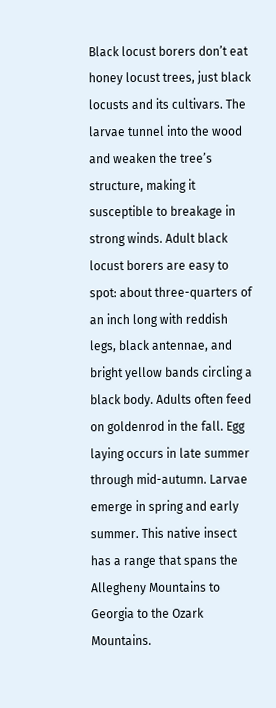Black locust borers don’t eat honey locust trees, just black locusts and its cultivars. The larvae tunnel into the wood and weaken the tree’s structure, making it susceptible to breakage in strong winds. Adult black locust borers are easy to spot: about three-quarters of an inch long with reddish legs, black antennae, and bright yellow bands circling a black body. Adults often feed on goldenrod in the fall. Egg laying occurs in late summer through mid-autumn. Larvae emerge in spring and early summer. This native insect has a range that spans the Allegheny Mountains to Georgia to the Ozark Mountains.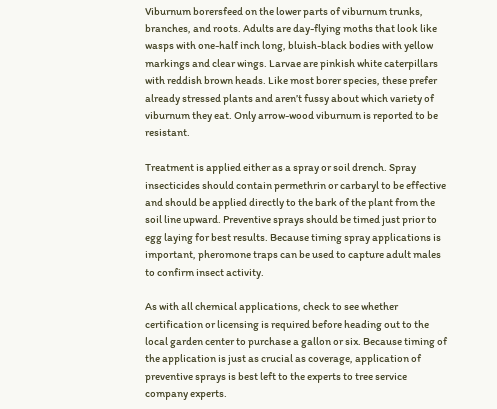Viburnum borersfeed on the lower parts of viburnum trunks, branches, and roots. Adults are day-flying moths that look like wasps with one-half inch long, bluish-black bodies with yellow markings and clear wings. Larvae are pinkish white caterpillars with reddish brown heads. Like most borer species, these prefer already stressed plants and aren’t fussy about which variety of viburnum they eat. Only arrow-wood viburnum is reported to be resistant.

Treatment is applied either as a spray or soil drench. Spray insecticides should contain permethrin or carbaryl to be effective and should be applied directly to the bark of the plant from the soil line upward. Preventive sprays should be timed just prior to egg laying for best results. Because timing spray applications is important, pheromone traps can be used to capture adult males to confirm insect activity.

As with all chemical applications, check to see whether certification or licensing is required before heading out to the local garden center to purchase a gallon or six. Because timing of the application is just as crucial as coverage, application of preventive sprays is best left to the experts to tree service company experts.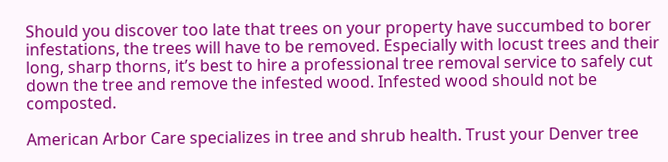Should you discover too late that trees on your property have succumbed to borer infestations, the trees will have to be removed. Especially with locust trees and their long, sharp thorns, it’s best to hire a professional tree removal service to safely cut down the tree and remove the infested wood. Infested wood should not be composted.

American Arbor Care specializes in tree and shrub health. Trust your Denver tree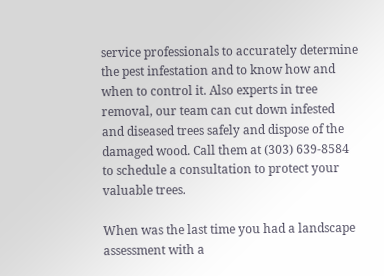service professionals to accurately determine the pest infestation and to know how and when to control it. Also experts in tree removal, our team can cut down infested and diseased trees safely and dispose of the damaged wood. Call them at (303) 639-8584 to schedule a consultation to protect your valuable trees.

When was the last time you had a landscape assessment with a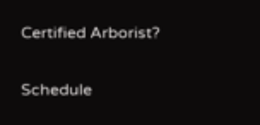Certified Arborist?

Schedule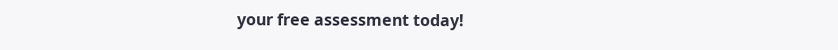your free assessment today!